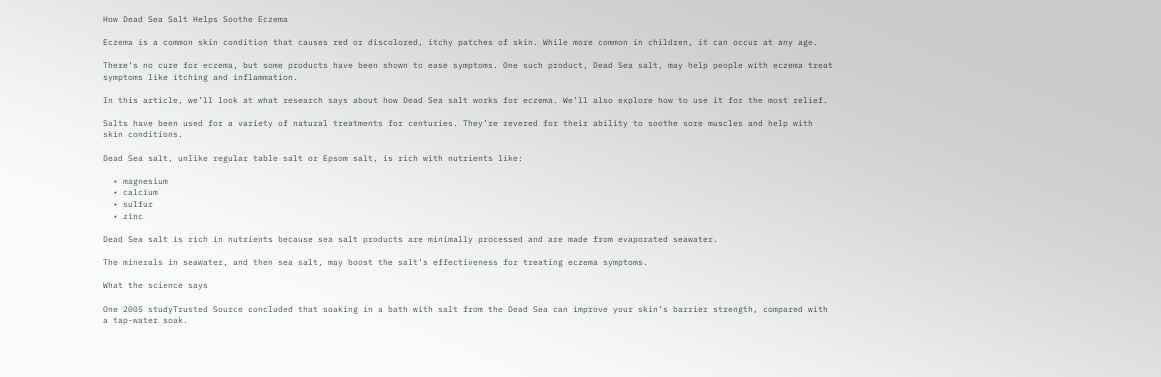How Dead Sea Salt Helps Soothe Eczema

Eczema is a common skin condition that causes red or discolored, itchy patches of skin. While more common in children, it can occur at any age.

There’s no cure for eczema, but some products have been shown to ease symptoms. One such product, Dead Sea salt, may help people with eczema treat symptoms like itching and inflammation.

In this article, we’ll look at what research says about how Dead Sea salt works for eczema. We’ll also explore how to use it for the most relief.

Salts have been used for a variety of natural treatments for centuries. They’re revered for their ability to soothe sore muscles and help with skin conditions.

Dead Sea salt, unlike regular table salt or Epsom salt, is rich with nutrients like:

  • magnesium
  • calcium
  • sulfur
  • zinc

Dead Sea salt is rich in nutrients because sea salt products are minimally processed and are made from evaporated seawater.

The minerals in seawater, and then sea salt, may boost the salt’s effectiveness for treating eczema symptoms.

What the science says

One 2005 studyTrusted Source concluded that soaking in a bath with salt from the Dead Sea can improve your skin’s barrier strength, compared with a tap-water soak.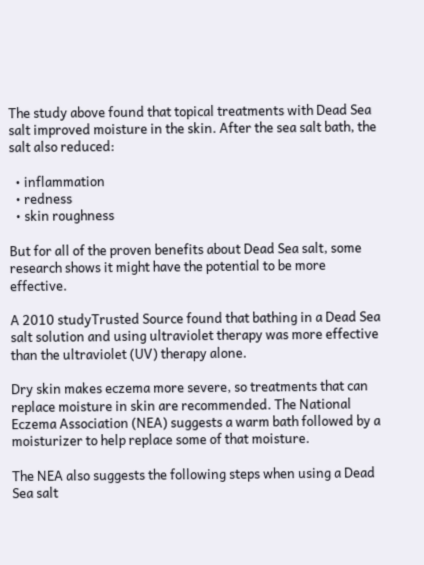The study above found that topical treatments with Dead Sea salt improved moisture in the skin. After the sea salt bath, the salt also reduced:

  • inflammation
  • redness
  • skin roughness

But for all of the proven benefits about Dead Sea salt, some research shows it might have the potential to be more effective.

A 2010 studyTrusted Source found that bathing in a Dead Sea salt solution and using ultraviolet therapy was more effective than the ultraviolet (UV) therapy alone.

Dry skin makes eczema more severe, so treatments that can replace moisture in skin are recommended. The National Eczema Association (NEA) suggests a warm bath followed by a moisturizer to help replace some of that moisture.

The NEA also suggests the following steps when using a Dead Sea salt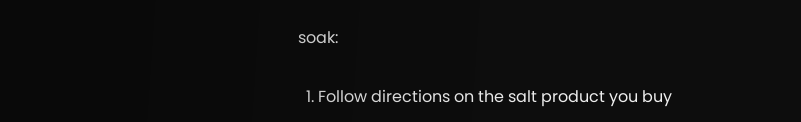soak:

  1. Follow directions on the salt product you buy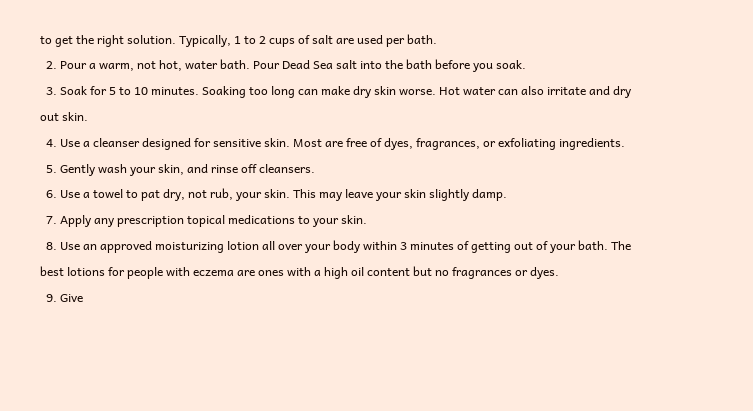to get the right solution. Typically, 1 to 2 cups of salt are used per bath.
  2. Pour a warm, not hot, water bath. Pour Dead Sea salt into the bath before you soak.
  3. Soak for 5 to 10 minutes. Soaking too long can make dry skin worse. Hot water can also irritate and dry out skin.
  4. Use a cleanser designed for sensitive skin. Most are free of dyes, fragrances, or exfoliating ingredients.
  5. Gently wash your skin, and rinse off cleansers.
  6. Use a towel to pat dry, not rub, your skin. This may leave your skin slightly damp.
  7. Apply any prescription topical medications to your skin.
  8. Use an approved moisturizing lotion all over your body within 3 minutes of getting out of your bath. The best lotions for people with eczema are ones with a high oil content but no fragrances or dyes.
  9. Give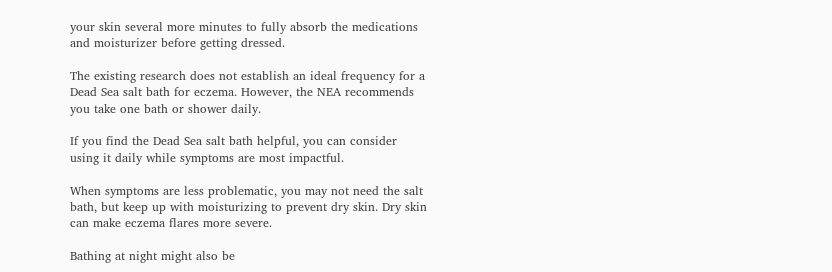your skin several more minutes to fully absorb the medications and moisturizer before getting dressed.

The existing research does not establish an ideal frequency for a Dead Sea salt bath for eczema. However, the NEA recommends you take one bath or shower daily.

If you find the Dead Sea salt bath helpful, you can consider using it daily while symptoms are most impactful.

When symptoms are less problematic, you may not need the salt bath, but keep up with moisturizing to prevent dry skin. Dry skin can make eczema flares more severe.

Bathing at night might also be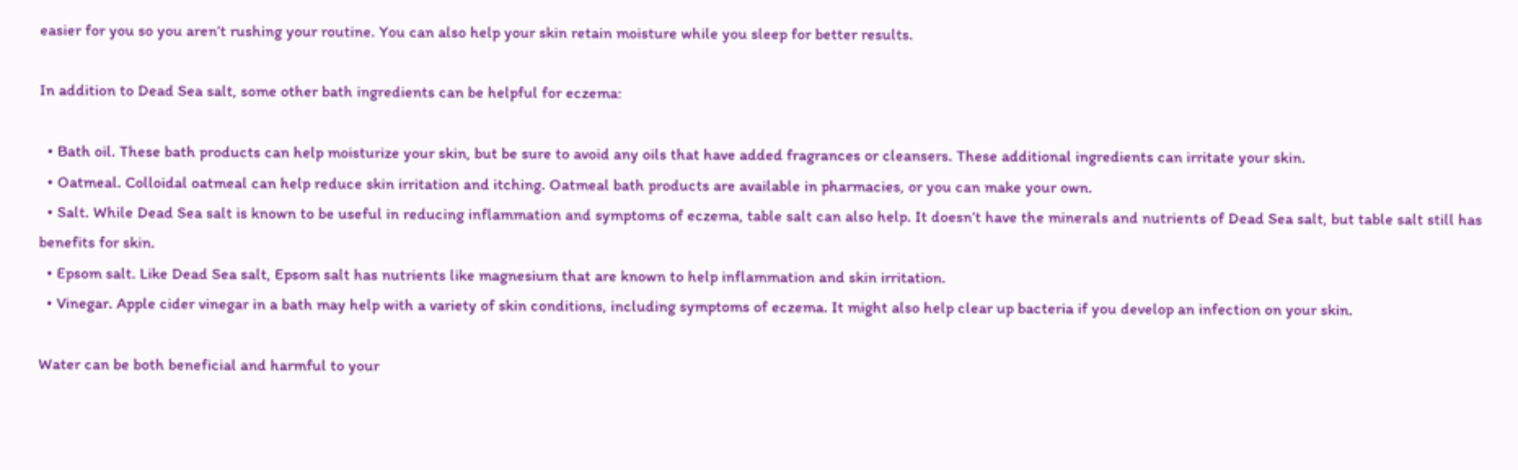easier for you so you aren’t rushing your routine. You can also help your skin retain moisture while you sleep for better results.

In addition to Dead Sea salt, some other bath ingredients can be helpful for eczema:

  • Bath oil. These bath products can help moisturize your skin, but be sure to avoid any oils that have added fragrances or cleansers. These additional ingredients can irritate your skin.
  • Oatmeal. Colloidal oatmeal can help reduce skin irritation and itching. Oatmeal bath products are available in pharmacies, or you can make your own.
  • Salt. While Dead Sea salt is known to be useful in reducing inflammation and symptoms of eczema, table salt can also help. It doesn’t have the minerals and nutrients of Dead Sea salt, but table salt still has benefits for skin.
  • Epsom salt. Like Dead Sea salt, Epsom salt has nutrients like magnesium that are known to help inflammation and skin irritation.
  • Vinegar. Apple cider vinegar in a bath may help with a variety of skin conditions, including symptoms of eczema. It might also help clear up bacteria if you develop an infection on your skin.

Water can be both beneficial and harmful to your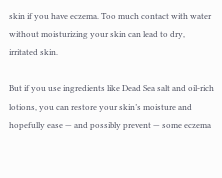skin if you have eczema. Too much contact with water without moisturizing your skin can lead to dry, irritated skin.

But if you use ingredients like Dead Sea salt and oil-rich lotions, you can restore your skin’s moisture and hopefully ease — and possibly prevent — some eczema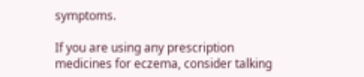symptoms.

If you are using any prescription medicines for eczema, consider talking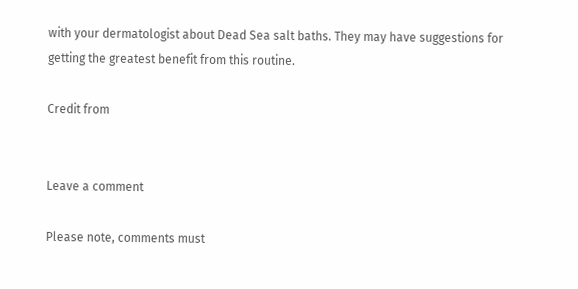with your dermatologist about Dead Sea salt baths. They may have suggestions for getting the greatest benefit from this routine.

Credit from


Leave a comment

Please note, comments must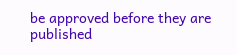be approved before they are published